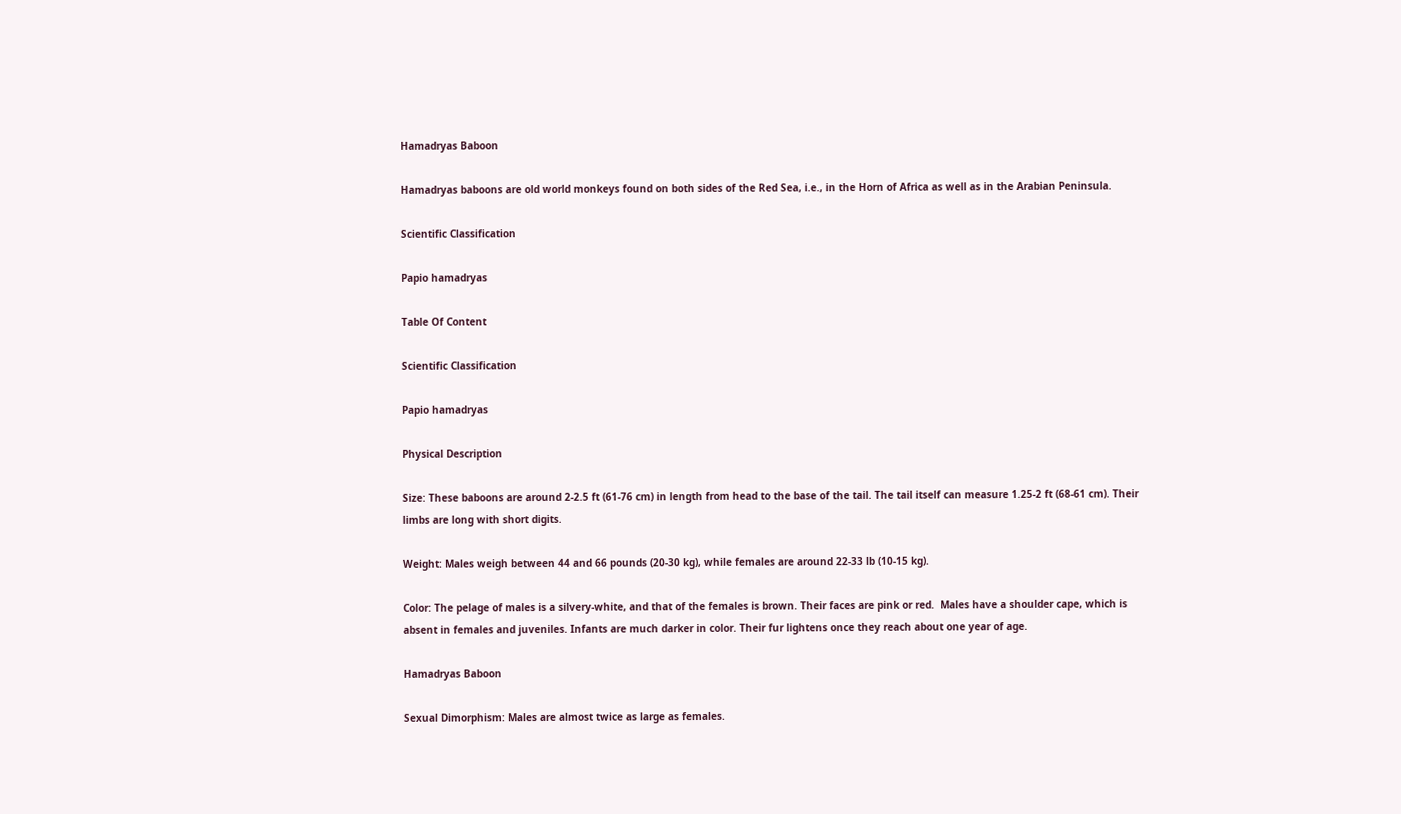Hamadryas Baboon

Hamadryas baboons are old world monkeys found on both sides of the Red Sea, i.e., in the Horn of Africa as well as in the Arabian Peninsula.

Scientific Classification

Papio hamadryas

Table Of Content

Scientific Classification

Papio hamadryas

Physical Description

Size: These baboons are around 2-2.5 ft (61-76 cm) in length from head to the base of the tail. The tail itself can measure 1.25-2 ft (68-61 cm). Their limbs are long with short digits.

Weight: Males weigh between 44 and 66 pounds (20-30 kg), while females are around 22-33 lb (10-15 kg).

Color: The pelage of males is a silvery-white, and that of the females is brown. Their faces are pink or red.  Males have a shoulder cape, which is absent in females and juveniles. Infants are much darker in color. Their fur lightens once they reach about one year of age.

Hamadryas Baboon

Sexual Dimorphism: Males are almost twice as large as females.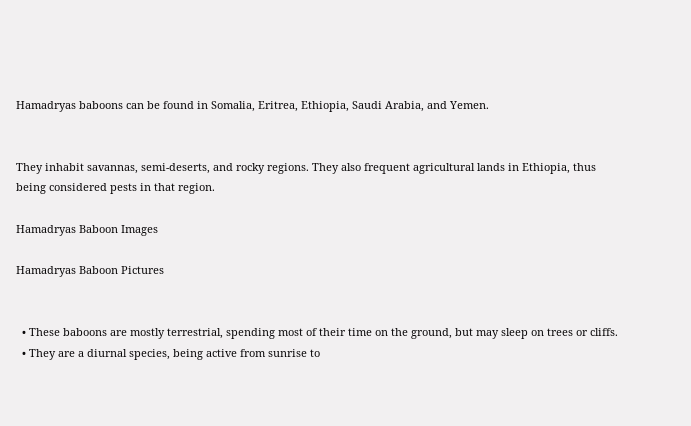Hamadryas baboons can be found in Somalia, Eritrea, Ethiopia, Saudi Arabia, and Yemen.


They inhabit savannas, semi-deserts, and rocky regions. They also frequent agricultural lands in Ethiopia, thus being considered pests in that region.

Hamadryas Baboon Images

Hamadryas Baboon Pictures


  • These baboons are mostly terrestrial, spending most of their time on the ground, but may sleep on trees or cliffs.
  • They are a diurnal species, being active from sunrise to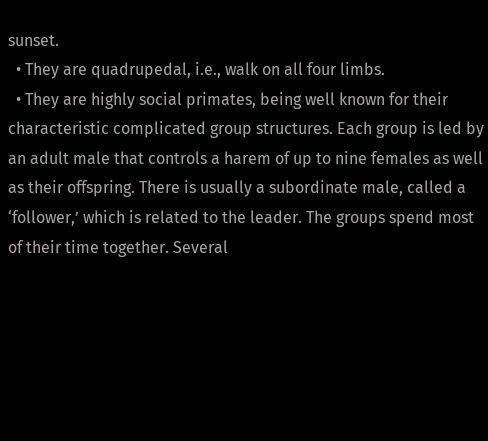sunset.
  • They are quadrupedal, i.e., walk on all four limbs.
  • They are highly social primates, being well known for their characteristic complicated group structures. Each group is led by an adult male that controls a harem of up to nine females as well as their offspring. There is usually a subordinate male, called a ‘follower,’ which is related to the leader. The groups spend most of their time together. Several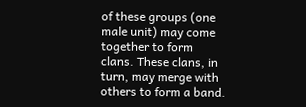of these groups (one male unit) may come together to form clans. These clans, in turn, may merge with others to form a band.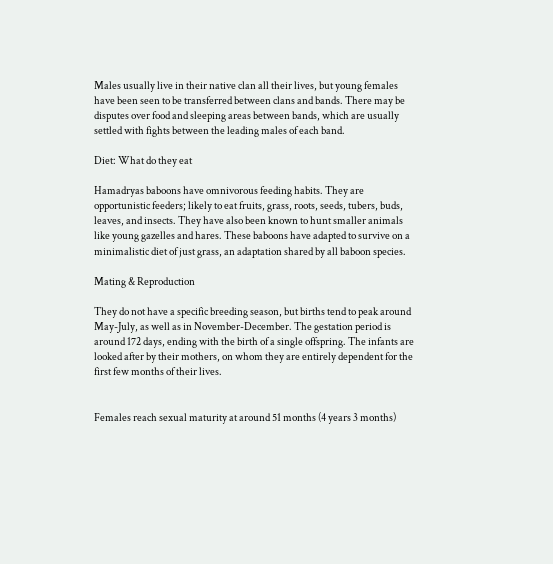Males usually live in their native clan all their lives, but young females have been seen to be transferred between clans and bands. There may be disputes over food and sleeping areas between bands, which are usually settled with fights between the leading males of each band.

Diet: What do they eat

Hamadryas baboons have omnivorous feeding habits. They are opportunistic feeders; likely to eat fruits, grass, roots, seeds, tubers, buds, leaves, and insects. They have also been known to hunt smaller animals like young gazelles and hares. These baboons have adapted to survive on a minimalistic diet of just grass, an adaptation shared by all baboon species.

Mating & Reproduction

They do not have a specific breeding season, but births tend to peak around May-July, as well as in November-December. The gestation period is around 172 days, ending with the birth of a single offspring. The infants are looked after by their mothers, on whom they are entirely dependent for the first few months of their lives.


Females reach sexual maturity at around 51 months (4 years 3 months)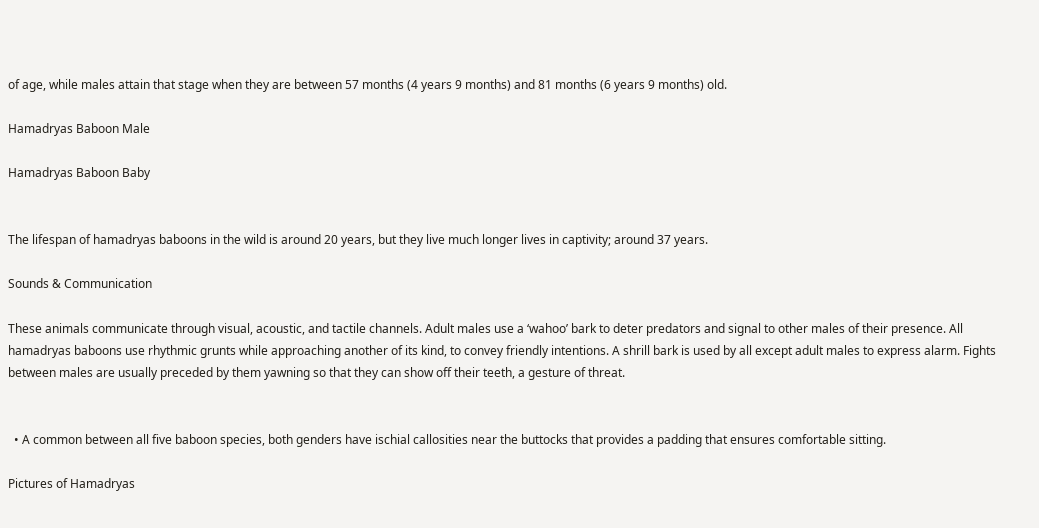of age, while males attain that stage when they are between 57 months (4 years 9 months) and 81 months (6 years 9 months) old.

Hamadryas Baboon Male

Hamadryas Baboon Baby


The lifespan of hamadryas baboons in the wild is around 20 years, but they live much longer lives in captivity; around 37 years.

Sounds & Communication

These animals communicate through visual, acoustic, and tactile channels. Adult males use a ‘wahoo’ bark to deter predators and signal to other males of their presence. All hamadryas baboons use rhythmic grunts while approaching another of its kind, to convey friendly intentions. A shrill bark is used by all except adult males to express alarm. Fights between males are usually preceded by them yawning so that they can show off their teeth, a gesture of threat.


  • A common between all five baboon species, both genders have ischial callosities near the buttocks that provides a padding that ensures comfortable sitting.

Pictures of Hamadryas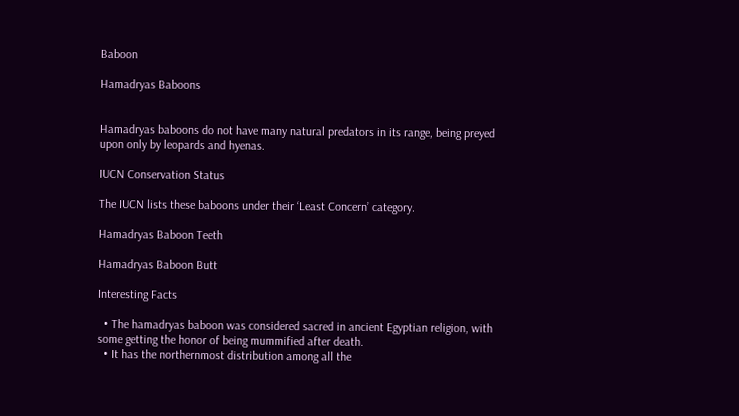Baboon

Hamadryas Baboons


Hamadryas baboons do not have many natural predators in its range, being preyed upon only by leopards and hyenas.

IUCN Conservation Status

The IUCN lists these baboons under their ‘Least Concern’ category.

Hamadryas Baboon Teeth

Hamadryas Baboon Butt

Interesting Facts

  • The hamadryas baboon was considered sacred in ancient Egyptian religion, with some getting the honor of being mummified after death.
  • It has the northernmost distribution among all the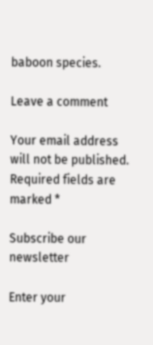baboon species.

Leave a comment

Your email address will not be published. Required fields are marked *

Subscribe our newsletter

Enter your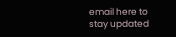email here to stay updated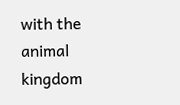with the animal kingdom